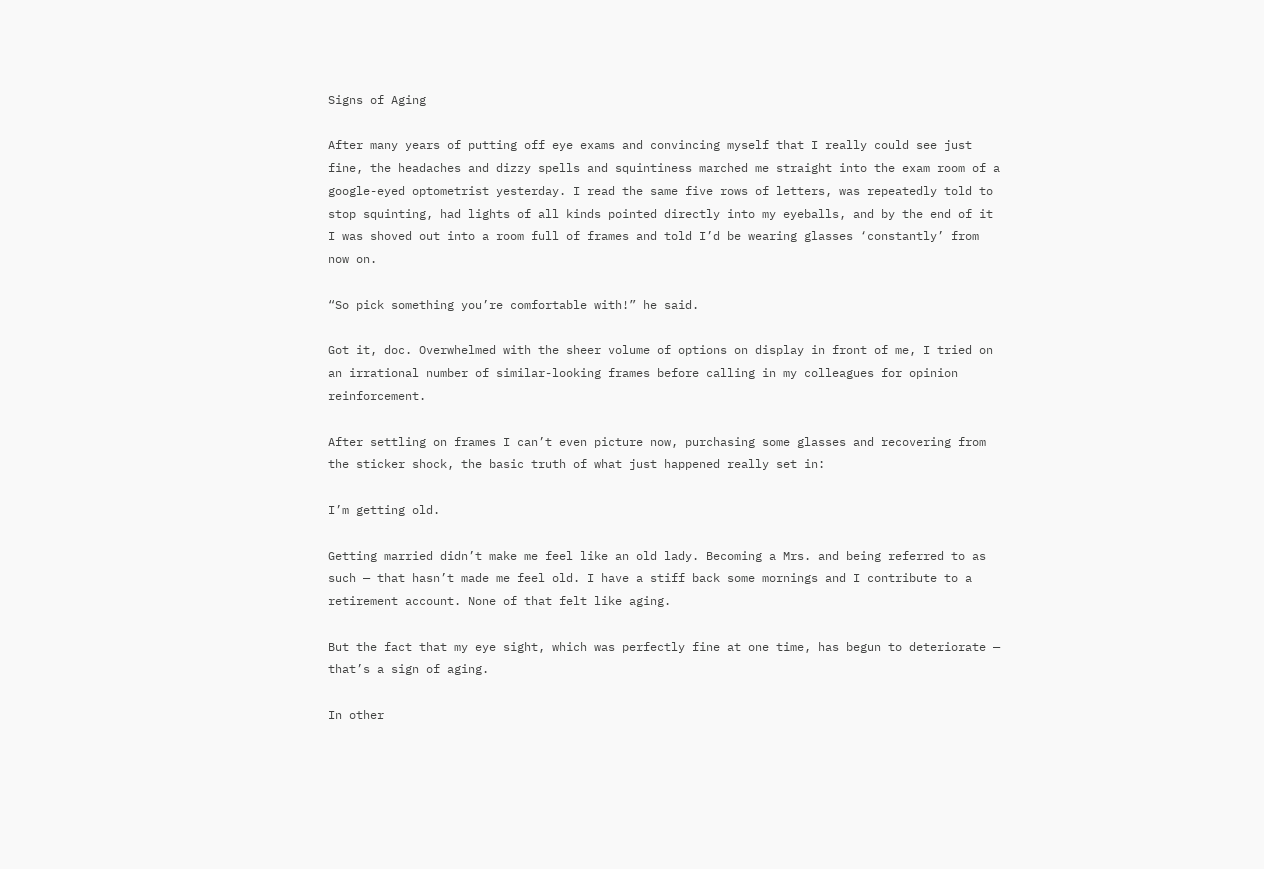Signs of Aging

After many years of putting off eye exams and convincing myself that I really could see just fine, the headaches and dizzy spells and squintiness marched me straight into the exam room of a google-eyed optometrist yesterday. I read the same five rows of letters, was repeatedly told to stop squinting, had lights of all kinds pointed directly into my eyeballs, and by the end of it I was shoved out into a room full of frames and told I’d be wearing glasses ‘constantly’ from now on.

“So pick something you’re comfortable with!” he said.

Got it, doc. Overwhelmed with the sheer volume of options on display in front of me, I tried on an irrational number of similar-looking frames before calling in my colleagues for opinion reinforcement.

After settling on frames I can’t even picture now, purchasing some glasses and recovering from the sticker shock, the basic truth of what just happened really set in:

I’m getting old.

Getting married didn’t make me feel like an old lady. Becoming a Mrs. and being referred to as such — that hasn’t made me feel old. I have a stiff back some mornings and I contribute to a retirement account. None of that felt like aging.

But the fact that my eye sight, which was perfectly fine at one time, has begun to deteriorate — that’s a sign of aging.

In other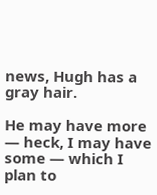news, Hugh has a gray hair.

He may have more — heck, I may have some — which I plan to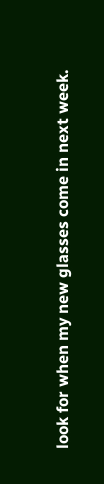look for when my new glasses come in next week.